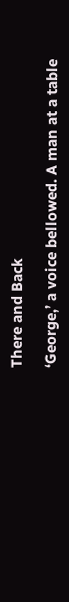There and Back

‘George,’ a voice bellowed. A man at a table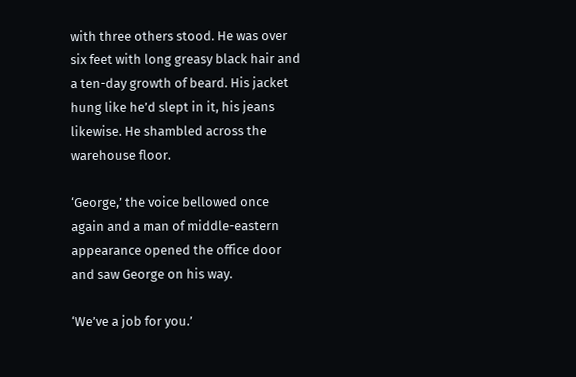with three others stood. He was over six feet with long greasy black hair and a ten-day growth of beard. His jacket hung like he’d slept in it, his jeans likewise. He shambled across the warehouse floor.

‘George,’ the voice bellowed once again and a man of middle-eastern appearance opened the office door and saw George on his way.

‘We’ve a job for you.’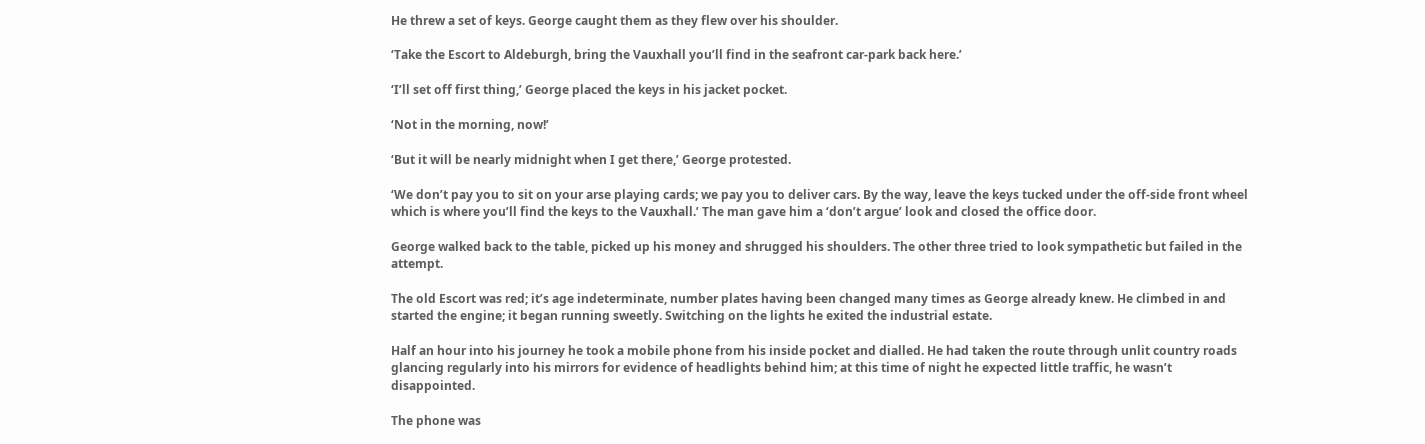He threw a set of keys. George caught them as they flew over his shoulder.

‘Take the Escort to Aldeburgh, bring the Vauxhall you’ll find in the seafront car-park back here.’

‘I’ll set off first thing,’ George placed the keys in his jacket pocket.

‘Not in the morning, now!’

‘But it will be nearly midnight when I get there,’ George protested.

‘We don’t pay you to sit on your arse playing cards; we pay you to deliver cars. By the way, leave the keys tucked under the off-side front wheel which is where you’ll find the keys to the Vauxhall.’ The man gave him a ‘don’t argue’ look and closed the office door.

George walked back to the table, picked up his money and shrugged his shoulders. The other three tried to look sympathetic but failed in the attempt.

The old Escort was red; it’s age indeterminate, number plates having been changed many times as George already knew. He climbed in and started the engine; it began running sweetly. Switching on the lights he exited the industrial estate.

Half an hour into his journey he took a mobile phone from his inside pocket and dialled. He had taken the route through unlit country roads glancing regularly into his mirrors for evidence of headlights behind him; at this time of night he expected little traffic, he wasn’t disappointed.

The phone was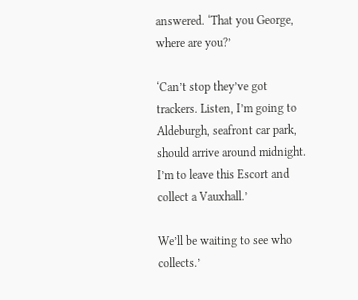answered. ‘That you George, where are you?’

‘Can’t stop they’ve got trackers. Listen, I’m going to Aldeburgh, seafront car park, should arrive around midnight. I’m to leave this Escort and collect a Vauxhall.’

We’ll be waiting to see who collects.’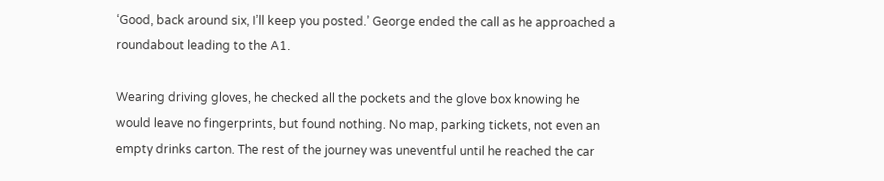‘Good, back around six, I’ll keep you posted.’ George ended the call as he approached a roundabout leading to the A1.

Wearing driving gloves, he checked all the pockets and the glove box knowing he would leave no fingerprints, but found nothing. No map, parking tickets, not even an empty drinks carton. The rest of the journey was uneventful until he reached the car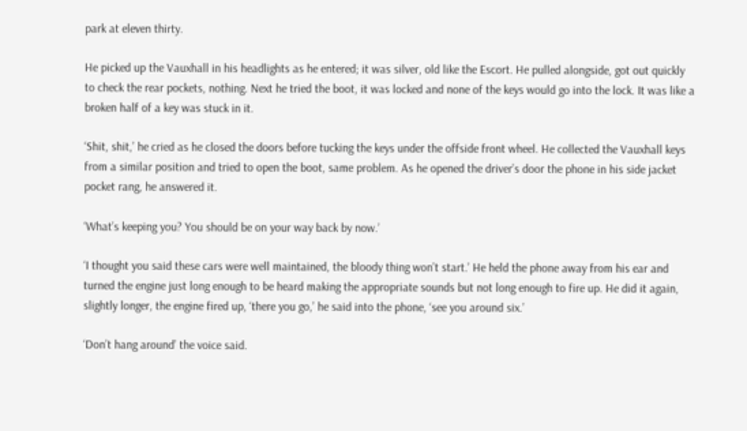park at eleven thirty.

He picked up the Vauxhall in his headlights as he entered; it was silver, old like the Escort. He pulled alongside, got out quickly to check the rear pockets, nothing. Next he tried the boot, it was locked and none of the keys would go into the lock. It was like a broken half of a key was stuck in it.

‘Shit, shit,’ he cried as he closed the doors before tucking the keys under the offside front wheel. He collected the Vauxhall keys from a similar position and tried to open the boot, same problem. As he opened the driver’s door the phone in his side jacket pocket rang, he answered it.

‘What’s keeping you? You should be on your way back by now.’

‘I thought you said these cars were well maintained, the bloody thing won’t start.’ He held the phone away from his ear and turned the engine just long enough to be heard making the appropriate sounds but not long enough to fire up. He did it again, slightly longer, the engine fired up, ‘there you go,’ he said into the phone, ‘see you around six.’

‘Don’t hang around’ the voice said.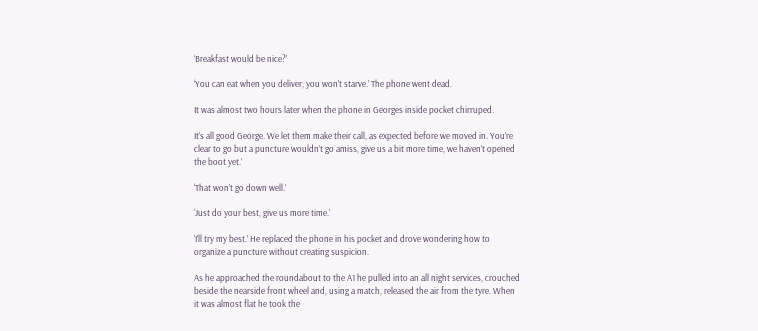‘Breakfast would be nice?’

‘You can eat when you deliver, you won’t starve.’ The phone went dead.

It was almost two hours later when the phone in Georges inside pocket chirruped.

It’s all good George. We let them make their call, as expected before we moved in. You’re clear to go but a puncture wouldn’t go amiss, give us a bit more time, we haven’t opened the boot yet.’

‘That won’t go down well.’

‘Just do your best, give us more time.’

‘I’ll try my best.’ He replaced the phone in his pocket and drove wondering how to organize a puncture without creating suspicion.

As he approached the roundabout to the A1 he pulled into an all night services, crouched beside the nearside front wheel and, using a match, released the air from the tyre. When it was almost flat he took the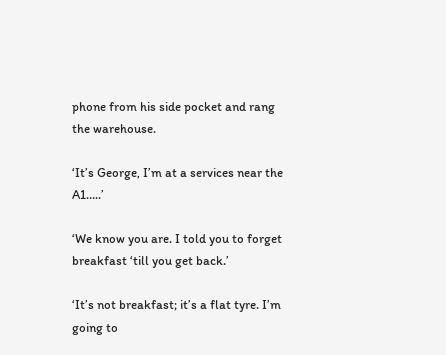phone from his side pocket and rang the warehouse.

‘It’s George, I’m at a services near the A1…..’

‘We know you are. I told you to forget breakfast ‘till you get back.’

‘It’s not breakfast; it’s a flat tyre. I’m going to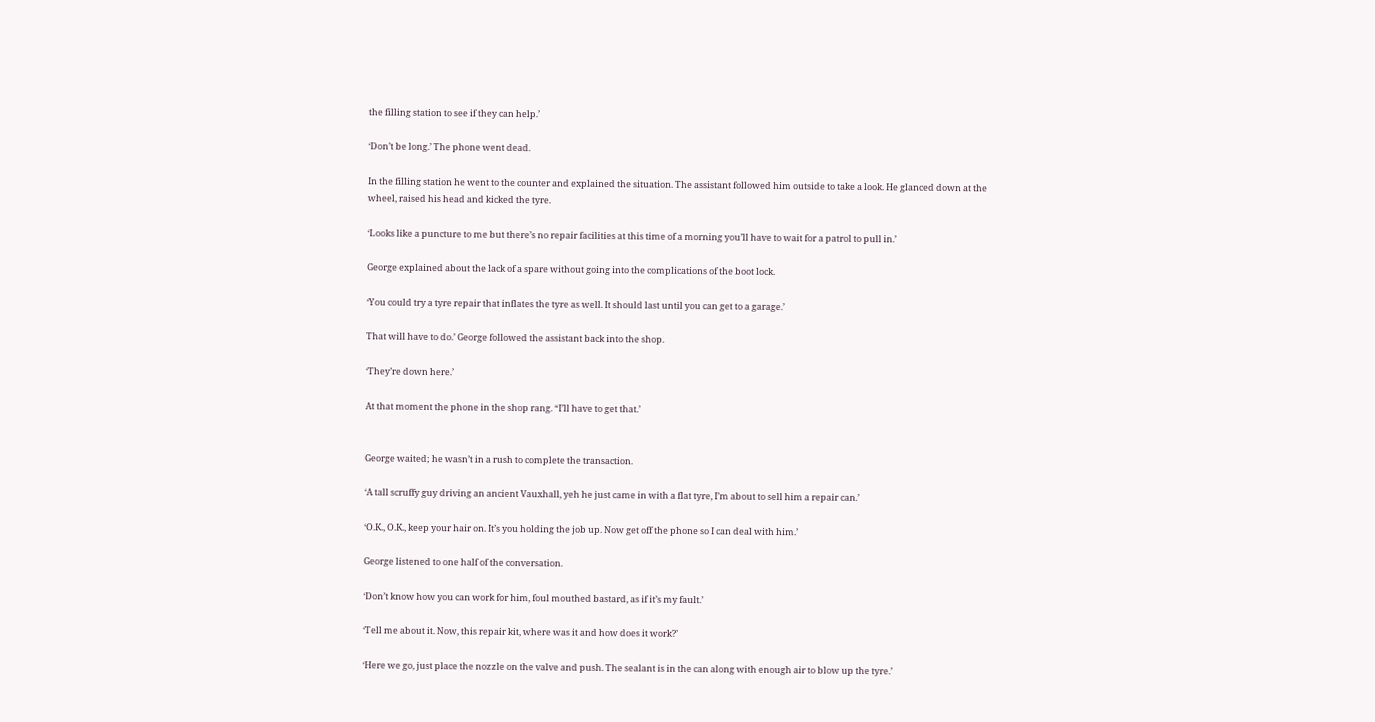the filling station to see if they can help.’

‘Don’t be long.’ The phone went dead.

In the filling station he went to the counter and explained the situation. The assistant followed him outside to take a look. He glanced down at the wheel, raised his head and kicked the tyre.

‘Looks like a puncture to me but there’s no repair facilities at this time of a morning you’ll have to wait for a patrol to pull in.’

George explained about the lack of a spare without going into the complications of the boot lock.

‘You could try a tyre repair that inflates the tyre as well. It should last until you can get to a garage.’

That will have to do.’ George followed the assistant back into the shop.

‘They’re down here.’

At that moment the phone in the shop rang. “I’ll have to get that.’


George waited; he wasn’t in a rush to complete the transaction.

‘A tall scruffy guy driving an ancient Vauxhall, yeh he just came in with a flat tyre, I’m about to sell him a repair can.’

‘O.K., O.K., keep your hair on. It’s you holding the job up. Now get off the phone so I can deal with him.’

George listened to one half of the conversation.

‘Don’t know how you can work for him, foul mouthed bastard, as if it’s my fault.’

‘Tell me about it. Now, this repair kit, where was it and how does it work?’

‘Here we go, just place the nozzle on the valve and push. The sealant is in the can along with enough air to blow up the tyre.’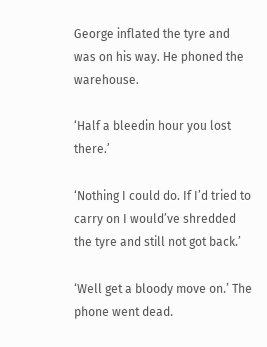George inflated the tyre and was on his way. He phoned the warehouse.

‘Half a bleedin hour you lost there.’

‘Nothing I could do. If I’d tried to carry on I would’ve shredded the tyre and still not got back.’

‘Well get a bloody move on.’ The phone went dead.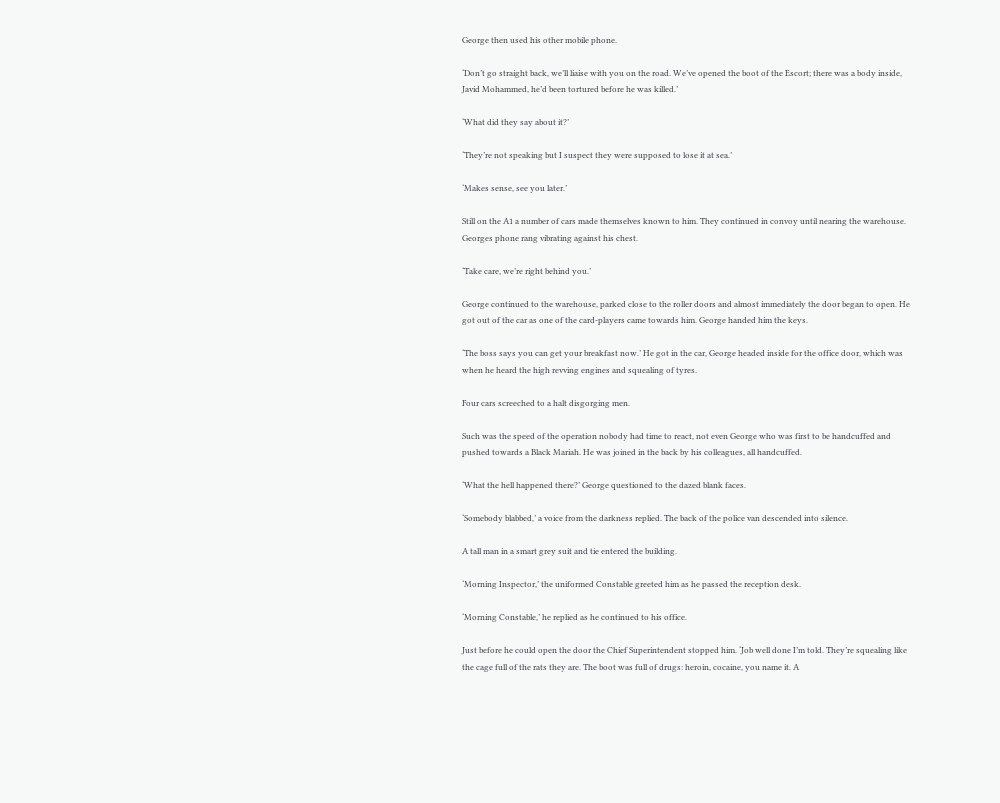George then used his other mobile phone.

‘Don’t go straight back, we’ll liaise with you on the road. We’ve opened the boot of the Escort; there was a body inside, Javid Mohammed, he’d been tortured before he was killed.’

‘What did they say about it?’

‘They’re not speaking but I suspect they were supposed to lose it at sea.’

‘Makes sense, see you later.’

Still on the A1 a number of cars made themselves known to him. They continued in convoy until nearing the warehouse. Georges phone rang vibrating against his chest.

‘Take care, we’re right behind you.’

George continued to the warehouse, parked close to the roller doors and almost immediately the door began to open. He got out of the car as one of the card-players came towards him. George handed him the keys.

‘The boss says you can get your breakfast now.’ He got in the car, George headed inside for the office door, which was when he heard the high revving engines and squealing of tyres.

Four cars screeched to a halt disgorging men.

Such was the speed of the operation nobody had time to react, not even George who was first to be handcuffed and pushed towards a Black Mariah. He was joined in the back by his colleagues, all handcuffed.

‘What the hell happened there?’ George questioned to the dazed blank faces.

‘Somebody blabbed,’ a voice from the darkness replied. The back of the police van descended into silence.

A tall man in a smart grey suit and tie entered the building.

‘Morning Inspector,’ the uniformed Constable greeted him as he passed the reception desk.

‘Morning Constable,’ he replied as he continued to his office.

Just before he could open the door the Chief Superintendent stopped him. ‘Job well done I’m told. They’re squealing like the cage full of the rats they are. The boot was full of drugs: heroin, cocaine, you name it. A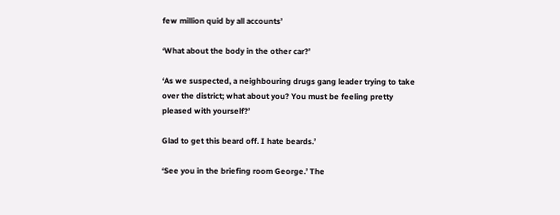few million quid by all accounts’

‘What about the body in the other car?’

‘As we suspected, a neighbouring drugs gang leader trying to take over the district; what about you? You must be feeling pretty pleased with yourself?’

Glad to get this beard off. I hate beards.’

‘See you in the briefing room George.’ The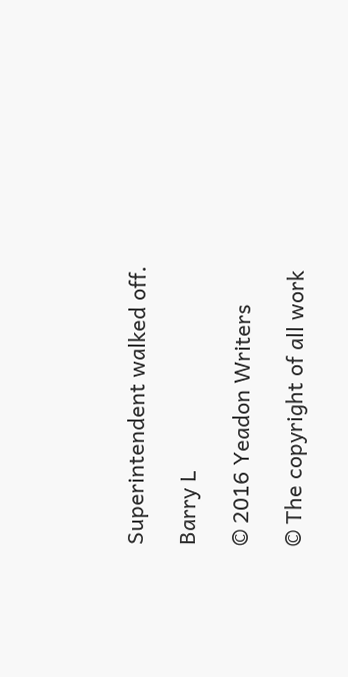Superintendent walked off.

Barry L

© 2016 Yeadon Writers

© The copyright of all work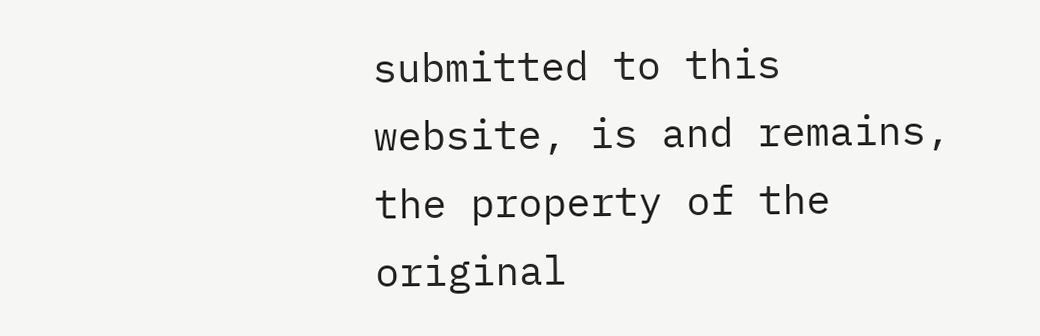submitted to this website, is and remains, the property of the original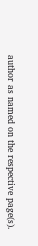author as named on the respective page(s).